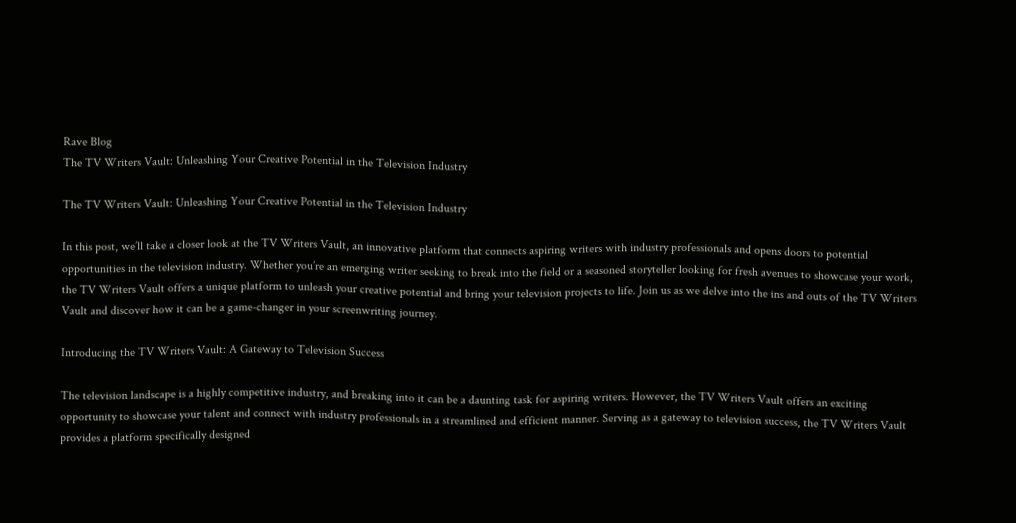Rave Blog
The TV Writers Vault: Unleashing Your Creative Potential in the Television Industry

The TV Writers Vault: Unleashing Your Creative Potential in the Television Industry

In this post, we’ll take a closer look at the TV Writers Vault, an innovative platform that connects aspiring writers with industry professionals and opens doors to potential opportunities in the television industry. Whether you’re an emerging writer seeking to break into the field or a seasoned storyteller looking for fresh avenues to showcase your work, the TV Writers Vault offers a unique platform to unleash your creative potential and bring your television projects to life. Join us as we delve into the ins and outs of the TV Writers Vault and discover how it can be a game-changer in your screenwriting journey.

Introducing the TV Writers Vault: A Gateway to Television Success

The television landscape is a highly competitive industry, and breaking into it can be a daunting task for aspiring writers. However, the TV Writers Vault offers an exciting opportunity to showcase your talent and connect with industry professionals in a streamlined and efficient manner. Serving as a gateway to television success, the TV Writers Vault provides a platform specifically designed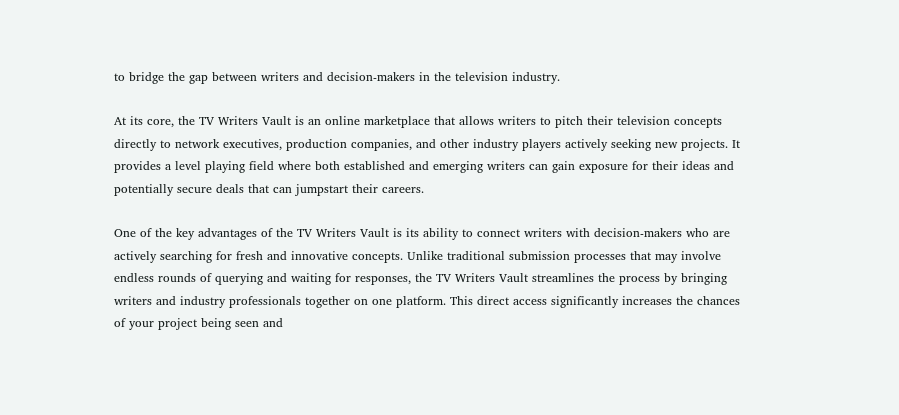to bridge the gap between writers and decision-makers in the television industry.

At its core, the TV Writers Vault is an online marketplace that allows writers to pitch their television concepts directly to network executives, production companies, and other industry players actively seeking new projects. It provides a level playing field where both established and emerging writers can gain exposure for their ideas and potentially secure deals that can jumpstart their careers.

One of the key advantages of the TV Writers Vault is its ability to connect writers with decision-makers who are actively searching for fresh and innovative concepts. Unlike traditional submission processes that may involve endless rounds of querying and waiting for responses, the TV Writers Vault streamlines the process by bringing writers and industry professionals together on one platform. This direct access significantly increases the chances of your project being seen and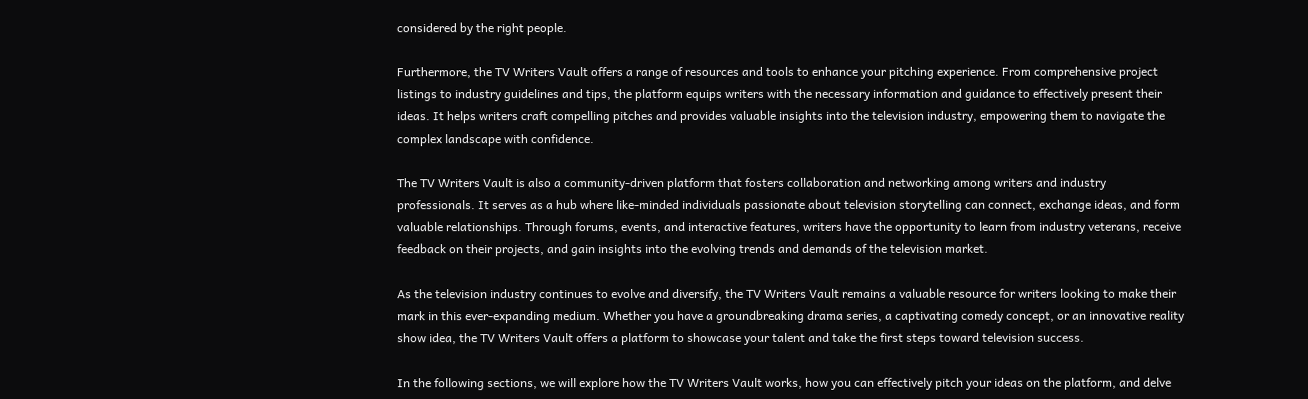considered by the right people.

Furthermore, the TV Writers Vault offers a range of resources and tools to enhance your pitching experience. From comprehensive project listings to industry guidelines and tips, the platform equips writers with the necessary information and guidance to effectively present their ideas. It helps writers craft compelling pitches and provides valuable insights into the television industry, empowering them to navigate the complex landscape with confidence.

The TV Writers Vault is also a community-driven platform that fosters collaboration and networking among writers and industry professionals. It serves as a hub where like-minded individuals passionate about television storytelling can connect, exchange ideas, and form valuable relationships. Through forums, events, and interactive features, writers have the opportunity to learn from industry veterans, receive feedback on their projects, and gain insights into the evolving trends and demands of the television market.

As the television industry continues to evolve and diversify, the TV Writers Vault remains a valuable resource for writers looking to make their mark in this ever-expanding medium. Whether you have a groundbreaking drama series, a captivating comedy concept, or an innovative reality show idea, the TV Writers Vault offers a platform to showcase your talent and take the first steps toward television success.

In the following sections, we will explore how the TV Writers Vault works, how you can effectively pitch your ideas on the platform, and delve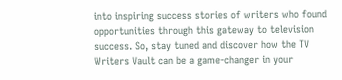into inspiring success stories of writers who found opportunities through this gateway to television success. So, stay tuned and discover how the TV Writers Vault can be a game-changer in your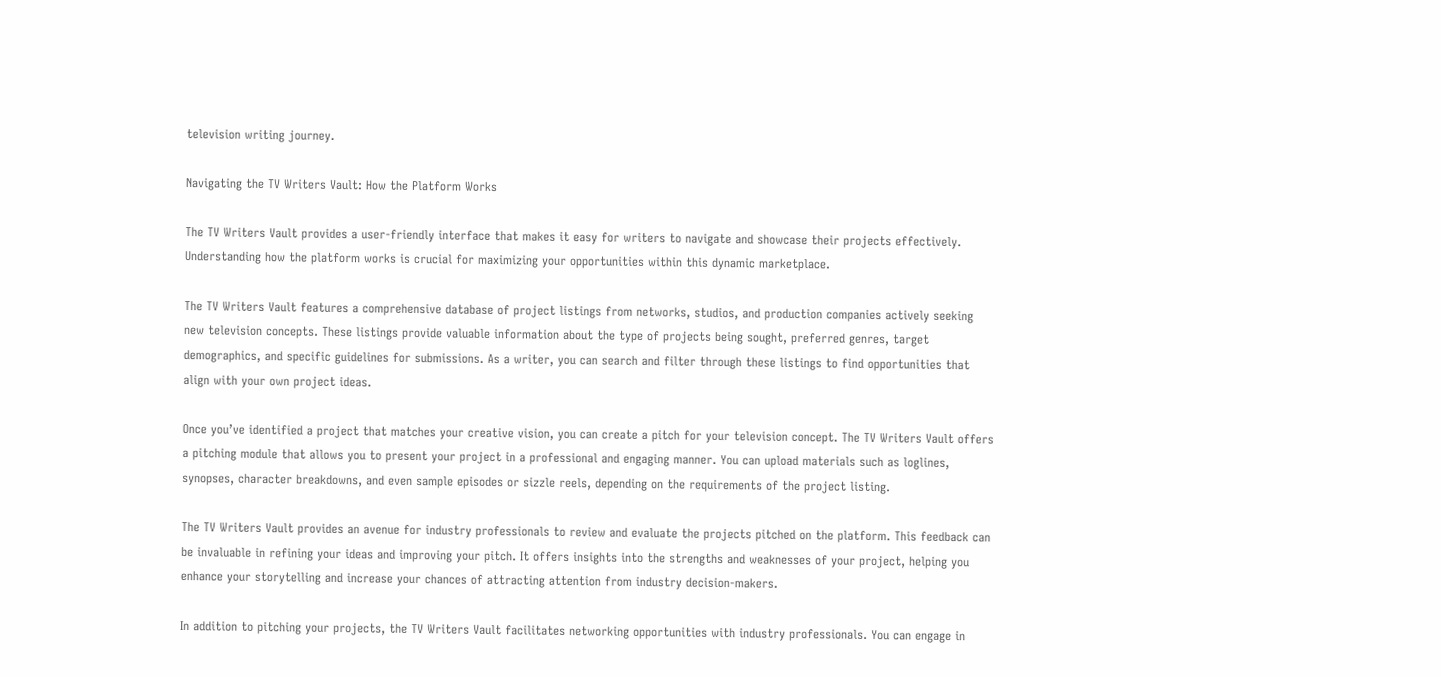television writing journey.

Navigating the TV Writers Vault: How the Platform Works

The TV Writers Vault provides a user-friendly interface that makes it easy for writers to navigate and showcase their projects effectively. Understanding how the platform works is crucial for maximizing your opportunities within this dynamic marketplace.

The TV Writers Vault features a comprehensive database of project listings from networks, studios, and production companies actively seeking new television concepts. These listings provide valuable information about the type of projects being sought, preferred genres, target demographics, and specific guidelines for submissions. As a writer, you can search and filter through these listings to find opportunities that align with your own project ideas.

Once you’ve identified a project that matches your creative vision, you can create a pitch for your television concept. The TV Writers Vault offers a pitching module that allows you to present your project in a professional and engaging manner. You can upload materials such as loglines, synopses, character breakdowns, and even sample episodes or sizzle reels, depending on the requirements of the project listing.

The TV Writers Vault provides an avenue for industry professionals to review and evaluate the projects pitched on the platform. This feedback can be invaluable in refining your ideas and improving your pitch. It offers insights into the strengths and weaknesses of your project, helping you enhance your storytelling and increase your chances of attracting attention from industry decision-makers.

In addition to pitching your projects, the TV Writers Vault facilitates networking opportunities with industry professionals. You can engage in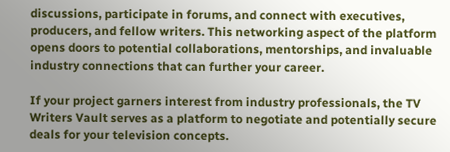discussions, participate in forums, and connect with executives, producers, and fellow writers. This networking aspect of the platform opens doors to potential collaborations, mentorships, and invaluable industry connections that can further your career.

If your project garners interest from industry professionals, the TV Writers Vault serves as a platform to negotiate and potentially secure deals for your television concepts.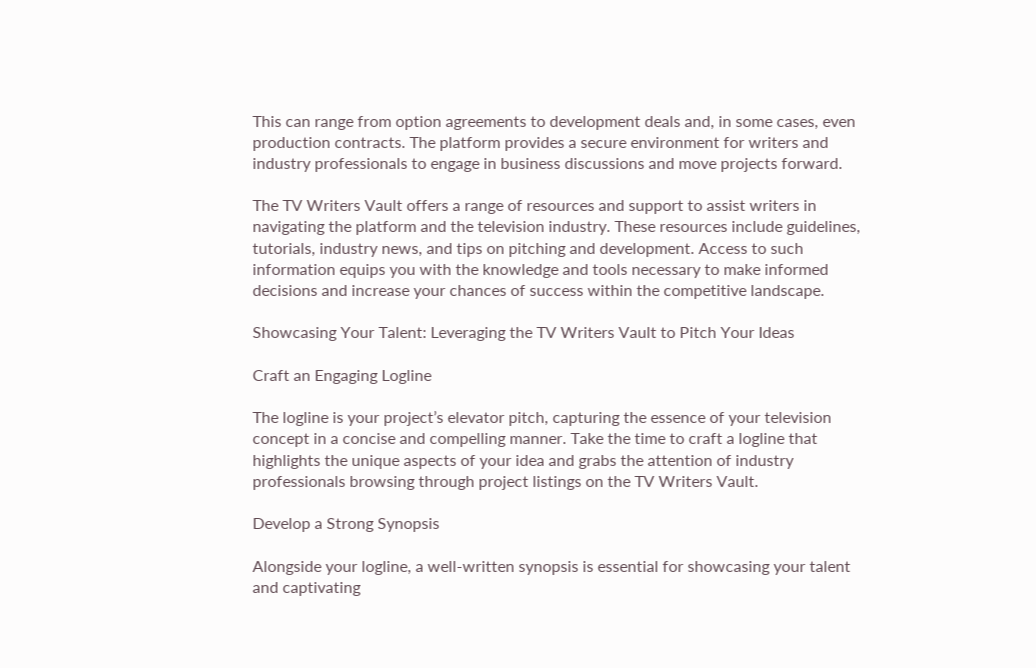This can range from option agreements to development deals and, in some cases, even production contracts. The platform provides a secure environment for writers and industry professionals to engage in business discussions and move projects forward.

The TV Writers Vault offers a range of resources and support to assist writers in navigating the platform and the television industry. These resources include guidelines, tutorials, industry news, and tips on pitching and development. Access to such information equips you with the knowledge and tools necessary to make informed decisions and increase your chances of success within the competitive landscape.

Showcasing Your Talent: Leveraging the TV Writers Vault to Pitch Your Ideas

Craft an Engaging Logline

The logline is your project’s elevator pitch, capturing the essence of your television concept in a concise and compelling manner. Take the time to craft a logline that highlights the unique aspects of your idea and grabs the attention of industry professionals browsing through project listings on the TV Writers Vault.

Develop a Strong Synopsis

Alongside your logline, a well-written synopsis is essential for showcasing your talent and captivating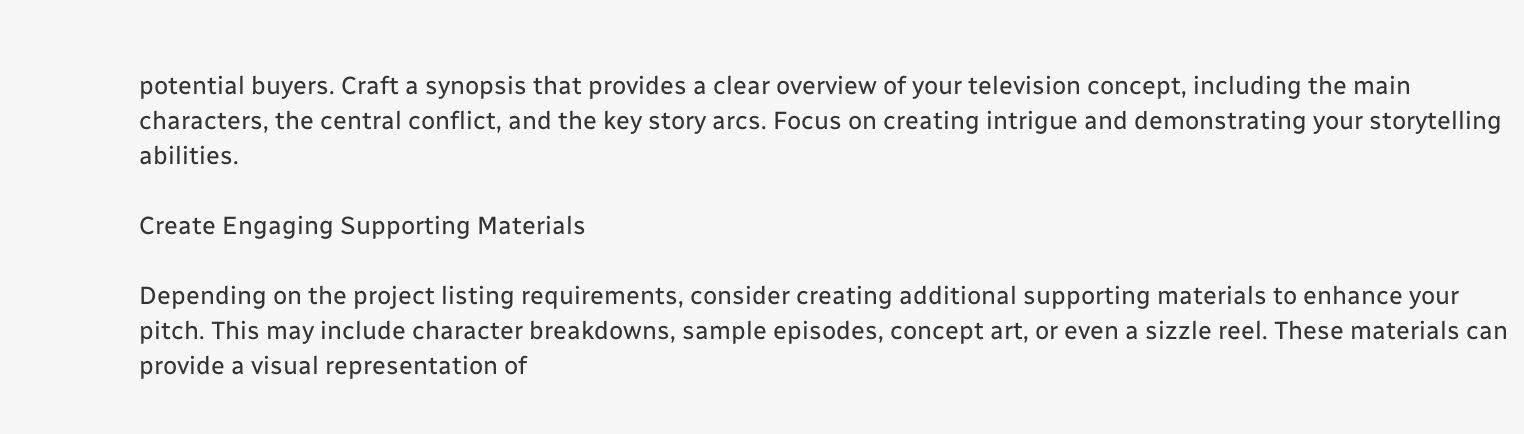potential buyers. Craft a synopsis that provides a clear overview of your television concept, including the main characters, the central conflict, and the key story arcs. Focus on creating intrigue and demonstrating your storytelling abilities.

Create Engaging Supporting Materials

Depending on the project listing requirements, consider creating additional supporting materials to enhance your pitch. This may include character breakdowns, sample episodes, concept art, or even a sizzle reel. These materials can provide a visual representation of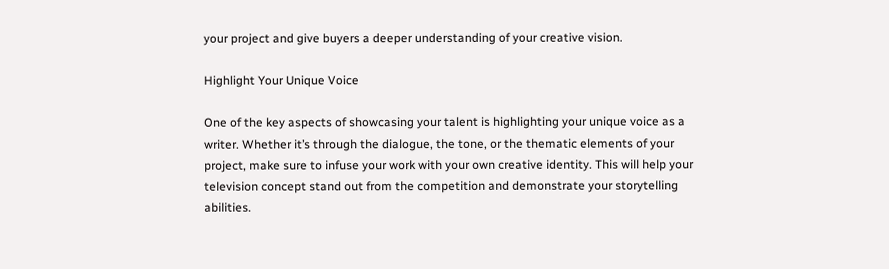your project and give buyers a deeper understanding of your creative vision.

Highlight Your Unique Voice

One of the key aspects of showcasing your talent is highlighting your unique voice as a writer. Whether it’s through the dialogue, the tone, or the thematic elements of your project, make sure to infuse your work with your own creative identity. This will help your television concept stand out from the competition and demonstrate your storytelling abilities.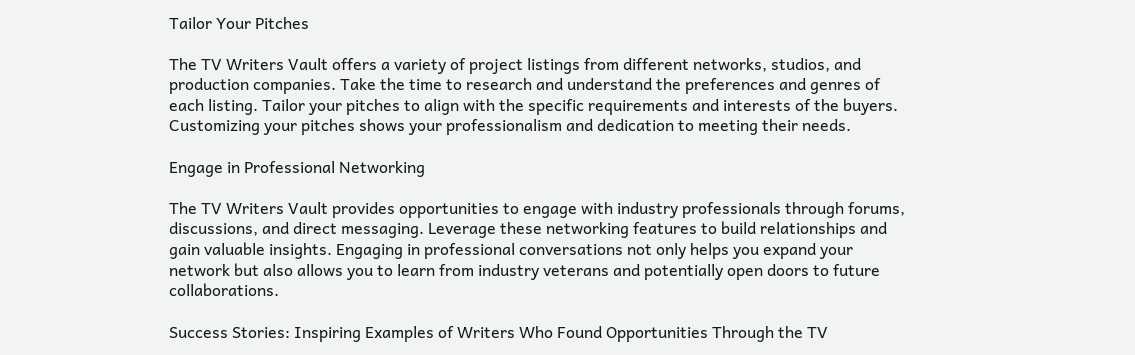Tailor Your Pitches

The TV Writers Vault offers a variety of project listings from different networks, studios, and production companies. Take the time to research and understand the preferences and genres of each listing. Tailor your pitches to align with the specific requirements and interests of the buyers. Customizing your pitches shows your professionalism and dedication to meeting their needs.

Engage in Professional Networking

The TV Writers Vault provides opportunities to engage with industry professionals through forums, discussions, and direct messaging. Leverage these networking features to build relationships and gain valuable insights. Engaging in professional conversations not only helps you expand your network but also allows you to learn from industry veterans and potentially open doors to future collaborations.

Success Stories: Inspiring Examples of Writers Who Found Opportunities Through the TV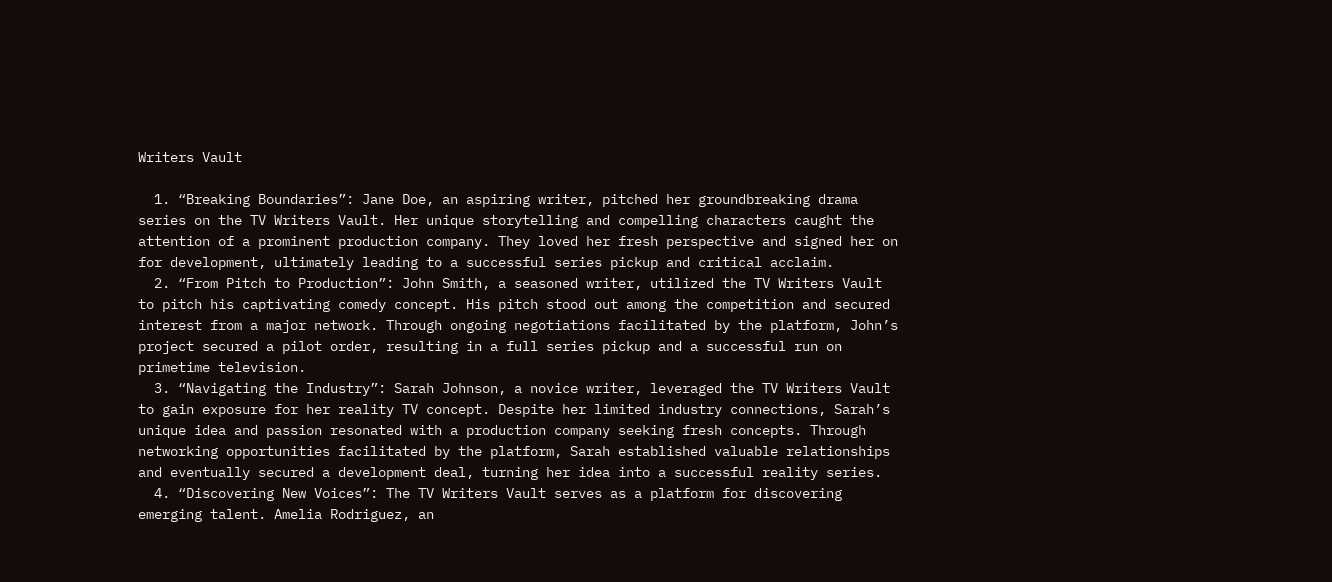Writers Vault

  1. “Breaking Boundaries”: Jane Doe, an aspiring writer, pitched her groundbreaking drama series on the TV Writers Vault. Her unique storytelling and compelling characters caught the attention of a prominent production company. They loved her fresh perspective and signed her on for development, ultimately leading to a successful series pickup and critical acclaim.
  2. “From Pitch to Production”: John Smith, a seasoned writer, utilized the TV Writers Vault to pitch his captivating comedy concept. His pitch stood out among the competition and secured interest from a major network. Through ongoing negotiations facilitated by the platform, John’s project secured a pilot order, resulting in a full series pickup and a successful run on primetime television.
  3. “Navigating the Industry”: Sarah Johnson, a novice writer, leveraged the TV Writers Vault to gain exposure for her reality TV concept. Despite her limited industry connections, Sarah’s unique idea and passion resonated with a production company seeking fresh concepts. Through networking opportunities facilitated by the platform, Sarah established valuable relationships and eventually secured a development deal, turning her idea into a successful reality series.
  4. “Discovering New Voices”: The TV Writers Vault serves as a platform for discovering emerging talent. Amelia Rodriguez, an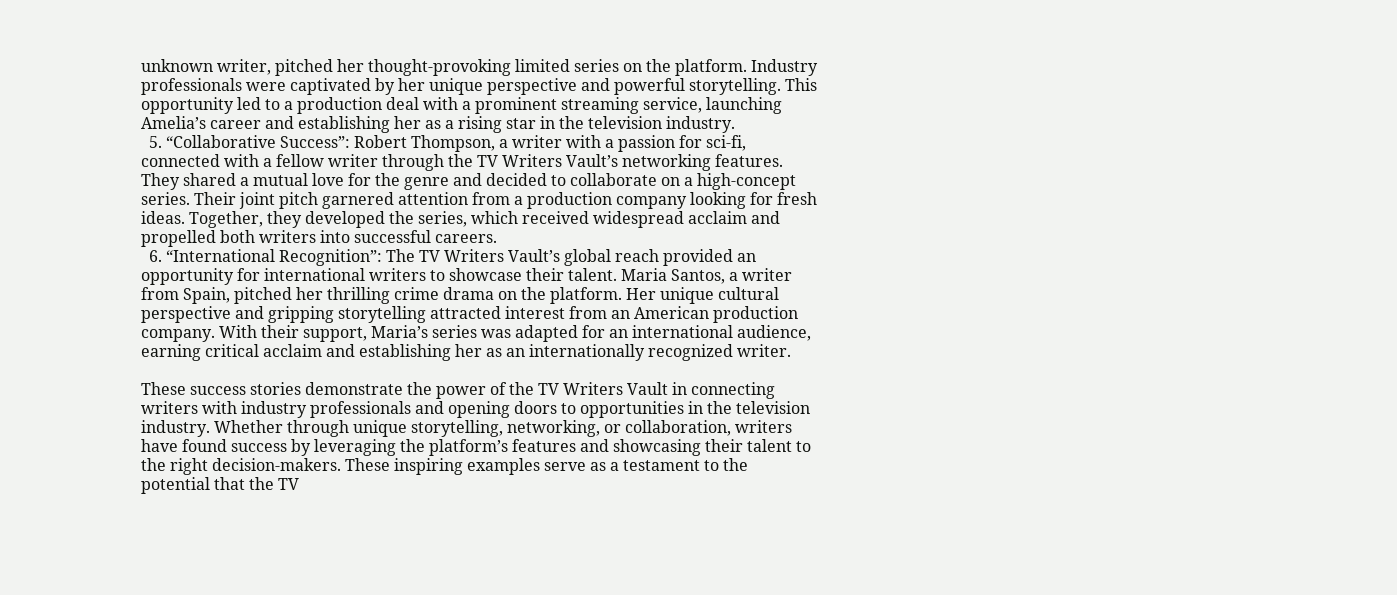unknown writer, pitched her thought-provoking limited series on the platform. Industry professionals were captivated by her unique perspective and powerful storytelling. This opportunity led to a production deal with a prominent streaming service, launching Amelia’s career and establishing her as a rising star in the television industry.
  5. “Collaborative Success”: Robert Thompson, a writer with a passion for sci-fi, connected with a fellow writer through the TV Writers Vault’s networking features. They shared a mutual love for the genre and decided to collaborate on a high-concept series. Their joint pitch garnered attention from a production company looking for fresh ideas. Together, they developed the series, which received widespread acclaim and propelled both writers into successful careers.
  6. “International Recognition”: The TV Writers Vault’s global reach provided an opportunity for international writers to showcase their talent. Maria Santos, a writer from Spain, pitched her thrilling crime drama on the platform. Her unique cultural perspective and gripping storytelling attracted interest from an American production company. With their support, Maria’s series was adapted for an international audience, earning critical acclaim and establishing her as an internationally recognized writer.

These success stories demonstrate the power of the TV Writers Vault in connecting writers with industry professionals and opening doors to opportunities in the television industry. Whether through unique storytelling, networking, or collaboration, writers have found success by leveraging the platform’s features and showcasing their talent to the right decision-makers. These inspiring examples serve as a testament to the potential that the TV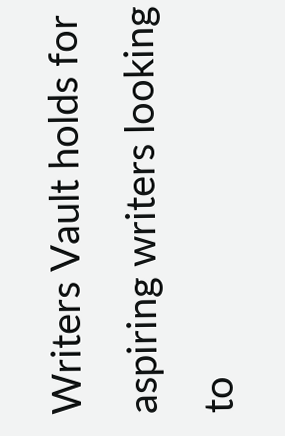Writers Vault holds for aspiring writers looking to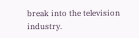break into the television industry.